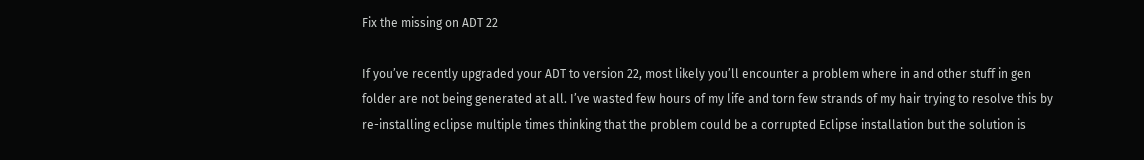Fix the missing on ADT 22

If you’ve recently upgraded your ADT to version 22, most likely you’ll encounter a problem where in and other stuff in gen folder are not being generated at all. I’ve wasted few hours of my life and torn few strands of my hair trying to resolve this by re-installing eclipse multiple times thinking that the problem could be a corrupted Eclipse installation but the solution is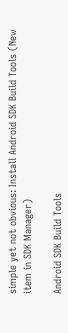simple yet not obvious: Install Android SDK Build Tools (New item in SDK Manager)

Android SDK Build Tools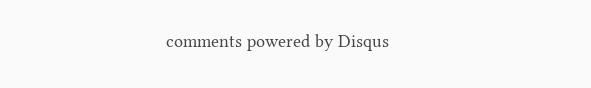comments powered by Disqus